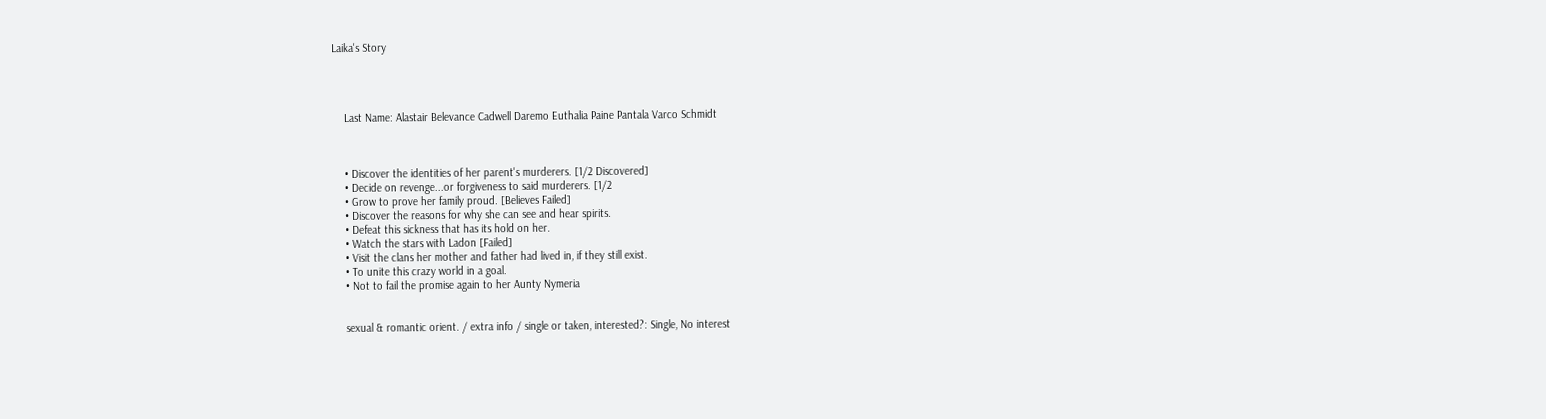Laika's Story




    Last Name: Alastair Belevance Cadwell Daremo Euthalia Paine Pantala Varco Schmidt



    • Discover the identities of her parent's murderers. [1/2 Discovered]
    • Decide on revenge...or forgiveness to said murderers. [1/2
    • Grow to prove her family proud. [Believes Failed]
    • Discover the reasons for why she can see and hear spirits.
    • Defeat this sickness that has its hold on her.
    • Watch the stars with Ladon [Failed]
    • Visit the clans her mother and father had lived in, if they still exist.
    • To unite this crazy world in a goal.
    • Not to fail the promise again to her Aunty Nymeria


    sexual & romantic orient. / extra info / single or taken, interested?: Single, No interest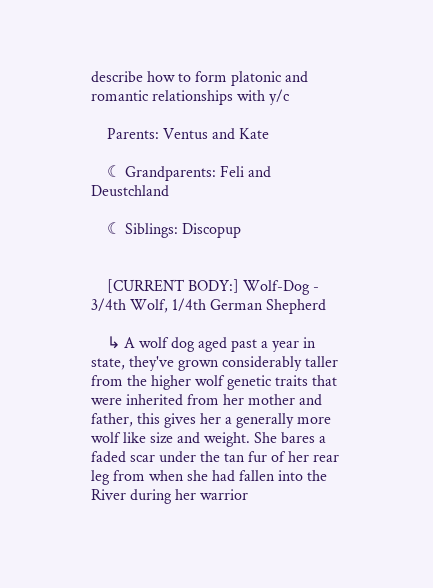describe how to form platonic and romantic relationships with y/c

    Parents: Ventus and Kate

    ☾ Grandparents: Feli and Deustchland

    ☾ Siblings: Discopup


    [CURRENT BODY:] Wolf-Dog - 3/4th Wolf, 1/4th German Shepherd

    ↳ A wolf dog aged past a year in state, they've grown considerably taller from the higher wolf genetic traits that were inherited from her mother and father, this gives her a generally more wolf like size and weight. She bares a faded scar under the tan fur of her rear leg from when she had fallen into the River during her warrior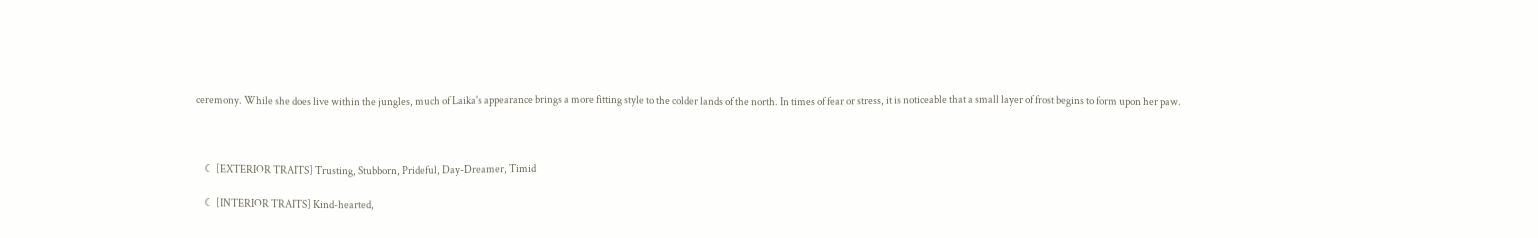ceremony. While she does live within the jungles, much of Laika's appearance brings a more fitting style to the colder lands of the north. In times of fear or stress, it is noticeable that a small layer of frost begins to form upon her paw.



    ☾ [EXTERIOR TRAITS] Trusting, Stubborn, Prideful, Day-Dreamer, Timid

    ☾ [INTERIOR TRAITS] Kind-hearted,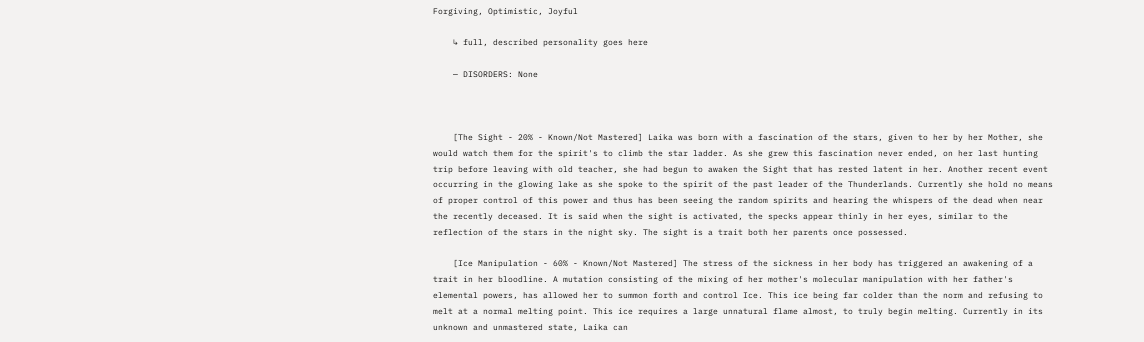Forgiving, Optimistic, Joyful

    ↳ full, described personality goes here

    — DISORDERS: None



    [The Sight - 20% - Known/Not Mastered] Laika was born with a fascination of the stars, given to her by her Mother, she would watch them for the spirit's to climb the star ladder. As she grew this fascination never ended, on her last hunting trip before leaving with old teacher, she had begun to awaken the Sight that has rested latent in her. Another recent event occurring in the glowing lake as she spoke to the spirit of the past leader of the Thunderlands. Currently she hold no means of proper control of this power and thus has been seeing the random spirits and hearing the whispers of the dead when near the recently deceased. It is said when the sight is activated, the specks appear thinly in her eyes, similar to the reflection of the stars in the night sky. The sight is a trait both her parents once possessed.

    [Ice Manipulation - 60% - Known/Not Mastered] The stress of the sickness in her body has triggered an awakening of a trait in her bloodline. A mutation consisting of the mixing of her mother's molecular manipulation with her father's elemental powers, has allowed her to summon forth and control Ice. This ice being far colder than the norm and refusing to melt at a normal melting point. This ice requires a large unnatural flame almost, to truly begin melting. Currently in its unknown and unmastered state, Laika can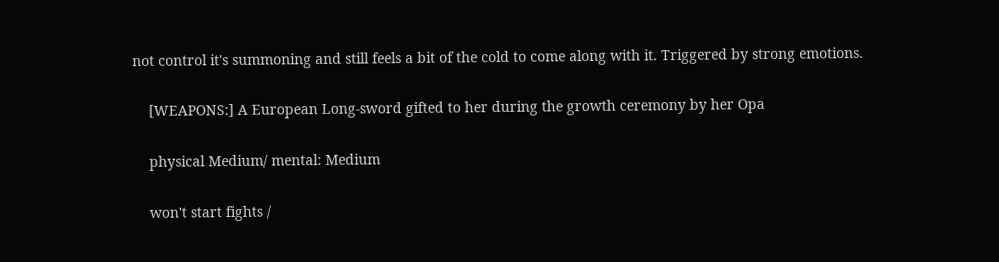not control it's summoning and still feels a bit of the cold to come along with it. Triggered by strong emotions.

    [WEAPONS:] A European Long-sword gifted to her during the growth ceremony by her Opa

    physical Medium/ mental: Medium

    won't start fights /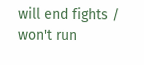will end fights / won't run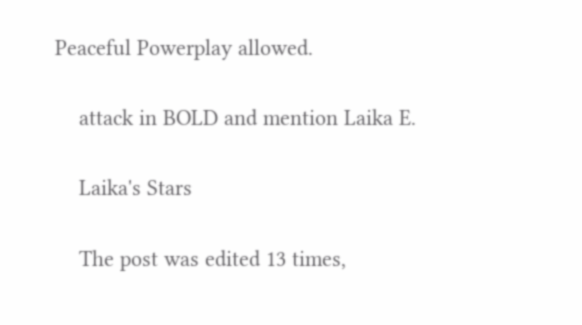Peaceful Powerplay allowed.

    attack in BOLD and mention Laika E.

    Laika's Stars

    The post was edited 13 times,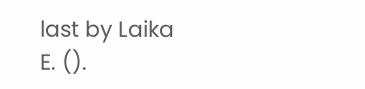last by Laika E. ().